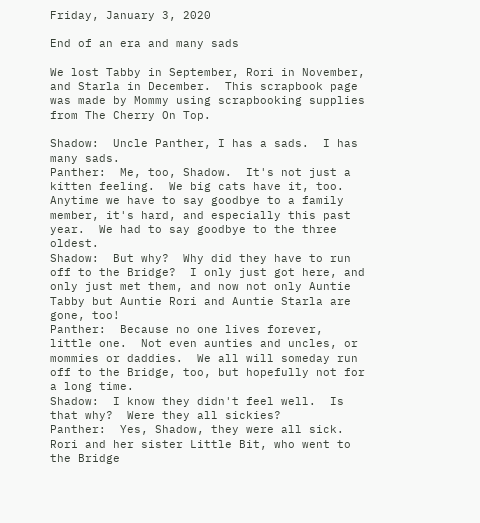Friday, January 3, 2020

End of an era and many sads

We lost Tabby in September, Rori in November, and Starla in December.  This scrapbook page was made by Mommy using scrapbooking supplies from The Cherry On Top.

Shadow:  Uncle Panther, I has a sads.  I has many sads.
Panther:  Me, too, Shadow.  It's not just a kitten feeling.  We big cats have it, too.  Anytime we have to say goodbye to a family member, it's hard, and especially this past year.  We had to say goodbye to the three oldest.
Shadow:  But why?  Why did they have to run off to the Bridge?  I only just got here, and only just met them, and now not only Auntie Tabby but Auntie Rori and Auntie Starla are gone, too!
Panther:  Because no one lives forever, little one.  Not even aunties and uncles, or mommies or daddies.  We all will someday run off to the Bridge, too, but hopefully not for a long time.
Shadow:  I know they didn't feel well.  Is that why?  Were they all sickies?
Panther:  Yes, Shadow, they were all sick.  Rori and her sister Little Bit, who went to the Bridge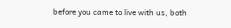before you came to live with us, both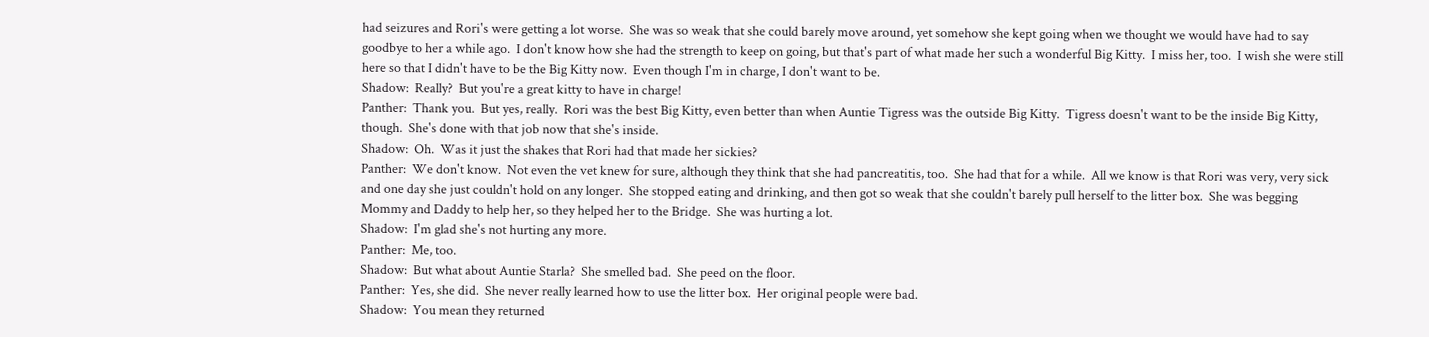had seizures and Rori's were getting a lot worse.  She was so weak that she could barely move around, yet somehow she kept going when we thought we would have had to say goodbye to her a while ago.  I don't know how she had the strength to keep on going, but that's part of what made her such a wonderful Big Kitty.  I miss her, too.  I wish she were still here so that I didn't have to be the Big Kitty now.  Even though I'm in charge, I don't want to be.
Shadow:  Really?  But you're a great kitty to have in charge!
Panther:  Thank you.  But yes, really.  Rori was the best Big Kitty, even better than when Auntie Tigress was the outside Big Kitty.  Tigress doesn't want to be the inside Big Kitty, though.  She's done with that job now that she's inside.
Shadow:  Oh.  Was it just the shakes that Rori had that made her sickies?
Panther:  We don't know.  Not even the vet knew for sure, although they think that she had pancreatitis, too.  She had that for a while.  All we know is that Rori was very, very sick and one day she just couldn't hold on any longer.  She stopped eating and drinking, and then got so weak that she couldn't barely pull herself to the litter box.  She was begging Mommy and Daddy to help her, so they helped her to the Bridge.  She was hurting a lot.
Shadow:  I'm glad she's not hurting any more.
Panther:  Me, too.
Shadow:  But what about Auntie Starla?  She smelled bad.  She peed on the floor.
Panther:  Yes, she did.  She never really learned how to use the litter box.  Her original people were bad.
Shadow:  You mean they returned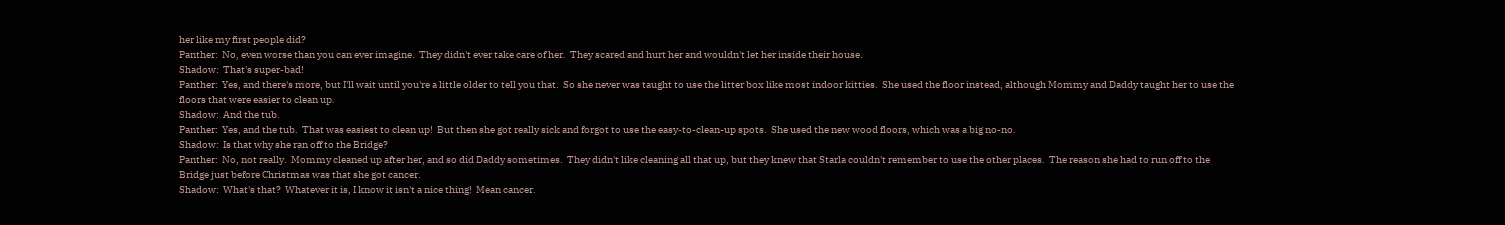her like my first people did?
Panther:  No, even worse than you can ever imagine.  They didn't ever take care of her.  They scared and hurt her and wouldn't let her inside their house.
Shadow:  That's super-bad!
Panther:  Yes, and there's more, but I'll wait until you're a little older to tell you that.  So she never was taught to use the litter box like most indoor kitties.  She used the floor instead, although Mommy and Daddy taught her to use the floors that were easier to clean up.
Shadow:  And the tub.
Panther:  Yes, and the tub.  That was easiest to clean up!  But then she got really sick and forgot to use the easy-to-clean-up spots.  She used the new wood floors, which was a big no-no.
Shadow:  Is that why she ran off to the Bridge?
Panther:  No, not really.  Mommy cleaned up after her, and so did Daddy sometimes.  They didn't like cleaning all that up, but they knew that Starla couldn't remember to use the other places.  The reason she had to run off to the Bridge just before Christmas was that she got cancer.
Shadow:  What's that?  Whatever it is, I know it isn't a nice thing!  Mean cancer.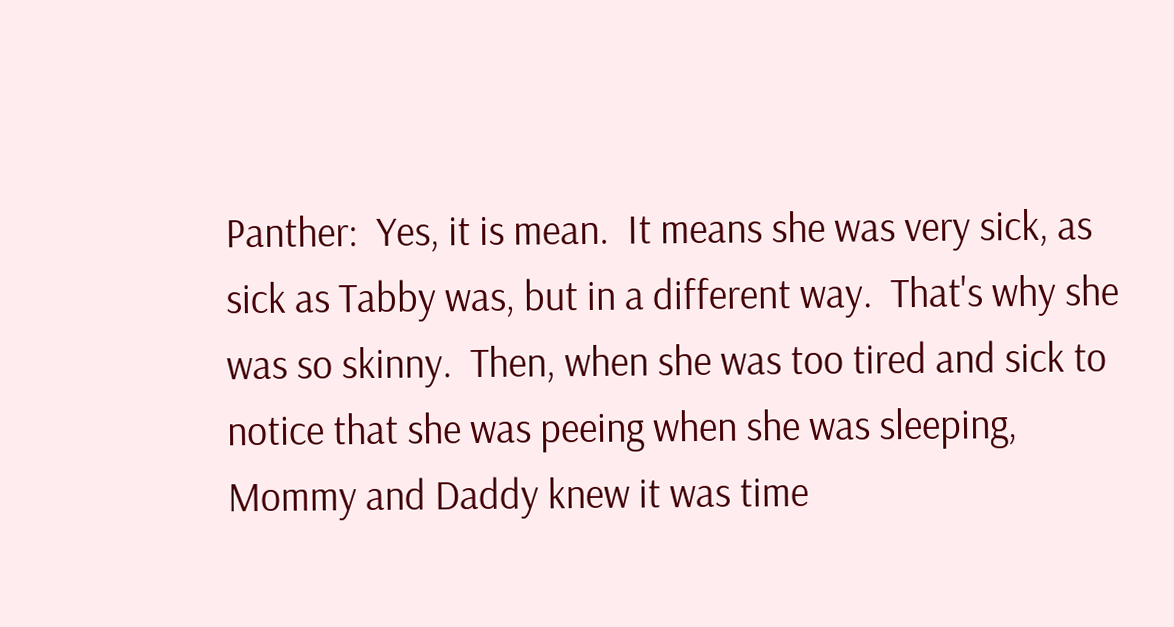Panther:  Yes, it is mean.  It means she was very sick, as sick as Tabby was, but in a different way.  That's why she was so skinny.  Then, when she was too tired and sick to notice that she was peeing when she was sleeping, Mommy and Daddy knew it was time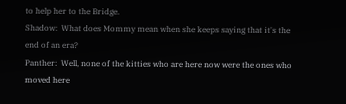to help her to the Bridge.
Shadow:  What does Mommy mean when she keeps saying that it's the end of an era?
Panther:  Well, none of the kitties who are here now were the ones who moved here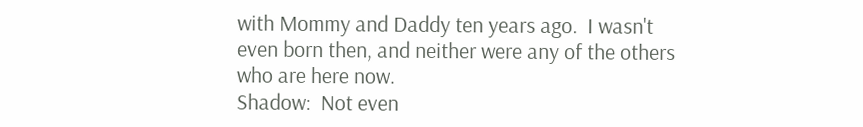with Mommy and Daddy ten years ago.  I wasn't even born then, and neither were any of the others who are here now.
Shadow:  Not even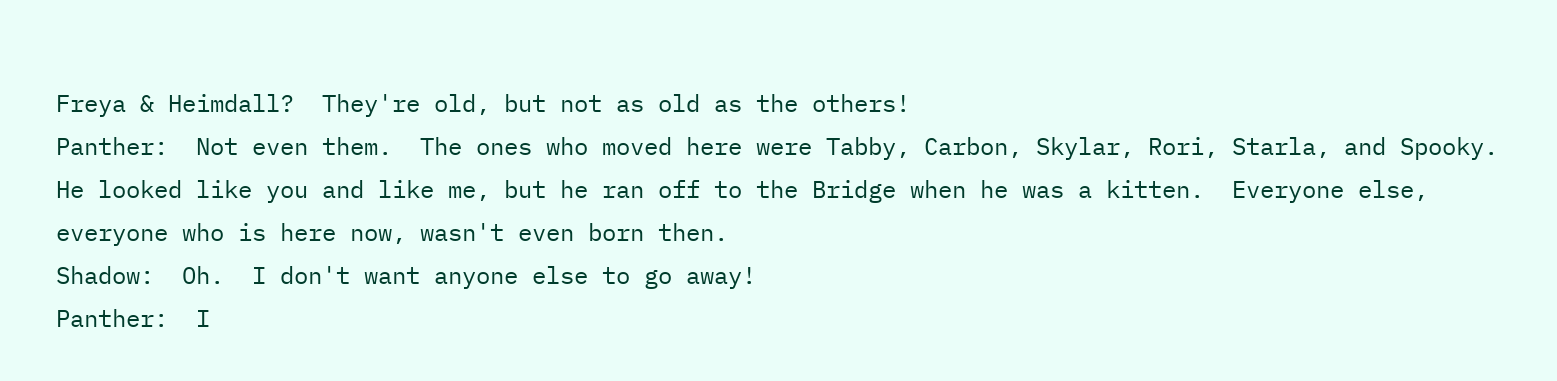Freya & Heimdall?  They're old, but not as old as the others!
Panther:  Not even them.  The ones who moved here were Tabby, Carbon, Skylar, Rori, Starla, and Spooky.  He looked like you and like me, but he ran off to the Bridge when he was a kitten.  Everyone else, everyone who is here now, wasn't even born then.
Shadow:  Oh.  I don't want anyone else to go away!
Panther:  I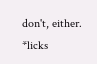don't, either.  *licks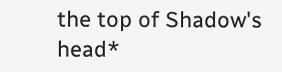the top of Shadow's head*